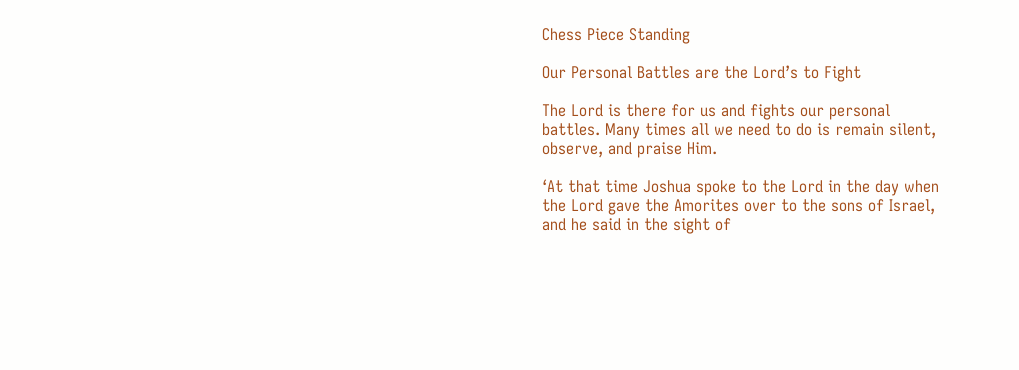Chess Piece Standing

Our Personal Battles are the Lord’s to Fight

The Lord is there for us and fights our personal battles. Many times all we need to do is remain silent, observe, and praise Him.

‘At that time Joshua spoke to the Lord in the day when the Lord gave the Amorites over to the sons of Israel, and he said in the sight of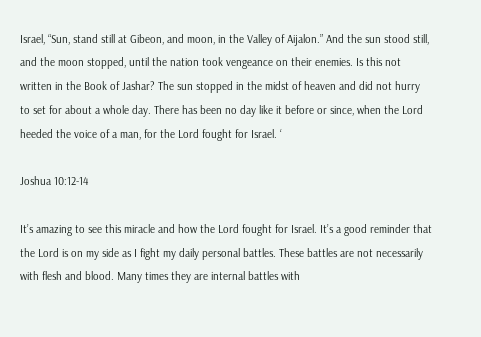Israel, “Sun, stand still at Gibeon, and moon, in the Valley of Aijalon.” And the sun stood still, and the moon stopped, until the nation took vengeance on their enemies. Is this not written in the Book of Jashar? The sun stopped in the midst of heaven and did not hurry to set for about a whole day. There has been no day like it before or since, when the Lord heeded the voice of a man, for the Lord fought for Israel. ‘

Joshua 10:12-14

It’s amazing to see this miracle and how the Lord fought for Israel. It’s a good reminder that the Lord is on my side as I fight my daily personal battles. These battles are not necessarily with flesh and blood. Many times they are internal battles with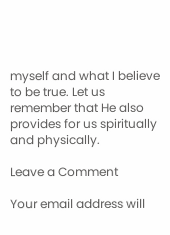myself and what I believe to be true. Let us remember that He also provides for us spiritually and physically.

Leave a Comment

Your email address will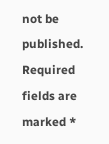not be published. Required fields are marked *